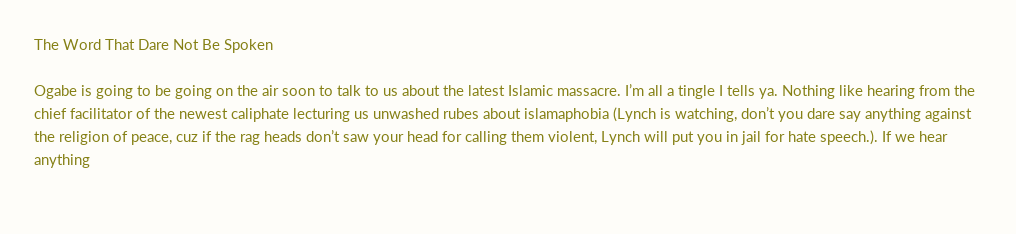The Word That Dare Not Be Spoken

Ogabe is going to be going on the air soon to talk to us about the latest Islamic massacre. I’m all a tingle I tells ya. Nothing like hearing from the chief facilitator of the newest caliphate lecturing us unwashed rubes about islamaphobia (Lynch is watching, don’t you dare say anything against the religion of peace, cuz if the rag heads don’t saw your head for calling them violent, Lynch will put you in jail for hate speech.). If we hear anything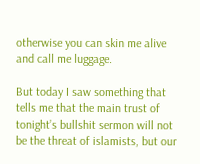otherwise you can skin me alive and call me luggage.

But today I saw something that tells me that the main trust of tonight’s bullshit sermon will not be the threat of islamists, but our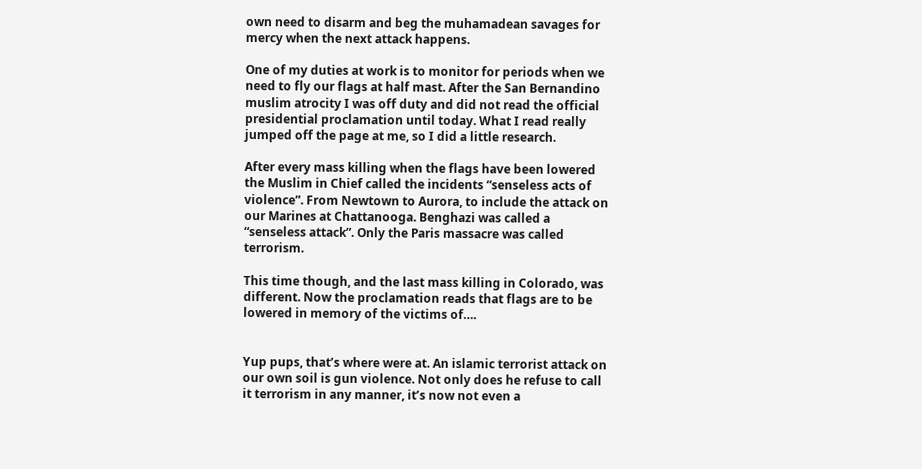own need to disarm and beg the muhamadean savages for mercy when the next attack happens.

One of my duties at work is to monitor for periods when we need to fly our flags at half mast. After the San Bernandino muslim atrocity I was off duty and did not read the official presidential proclamation until today. What I read really jumped off the page at me, so I did a little research.

After every mass killing when the flags have been lowered the Muslim in Chief called the incidents “senseless acts of violence”. From Newtown to Aurora, to include the attack on our Marines at Chattanooga. Benghazi was called a “senseless attack”. Only the Paris massacre was called terrorism.

This time though, and the last mass killing in Colorado, was different. Now the proclamation reads that flags are to be lowered in memory of the victims of….


Yup pups, that’s where were at. An islamic terrorist attack on our own soil is gun violence. Not only does he refuse to call it terrorism in any manner, it’s now not even a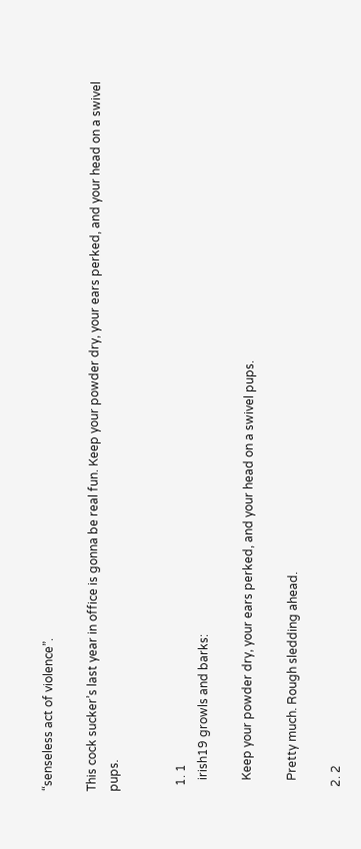“senseless act of violence”.

This cock sucker’s last year in office is gonna be real fun. Keep your powder dry, your ears perked, and your head on a swivel pups.


  1. 1
    irish19 growls and barks:

    Keep your powder dry, your ears perked, and your head on a swivel pups.

    Pretty much. Rough sledding ahead.

  2. 2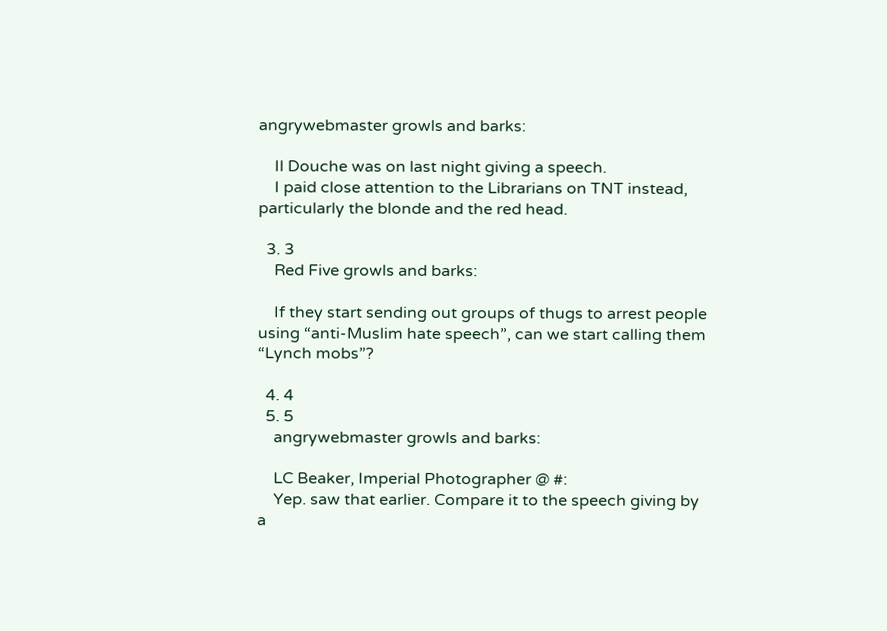angrywebmaster growls and barks:

    Il Douche was on last night giving a speech.
    I paid close attention to the Librarians on TNT instead, particularly the blonde and the red head.

  3. 3
    Red Five growls and barks:

    If they start sending out groups of thugs to arrest people using “anti-Muslim hate speech”, can we start calling them “Lynch mobs”?

  4. 4
  5. 5
    angrywebmaster growls and barks:

    LC Beaker, Imperial Photographer @ #:
    Yep. saw that earlier. Compare it to the speech giving by a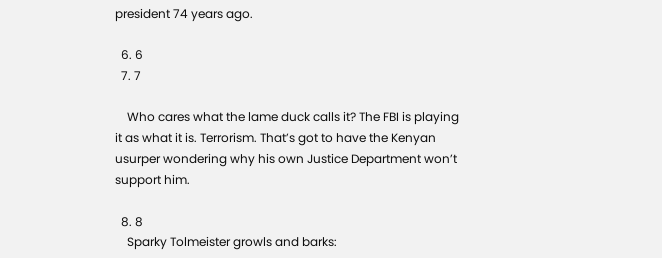president 74 years ago.

  6. 6
  7. 7

    Who cares what the lame duck calls it? The FBI is playing it as what it is. Terrorism. That’s got to have the Kenyan usurper wondering why his own Justice Department won’t support him.

  8. 8
    Sparky Tolmeister growls and barks: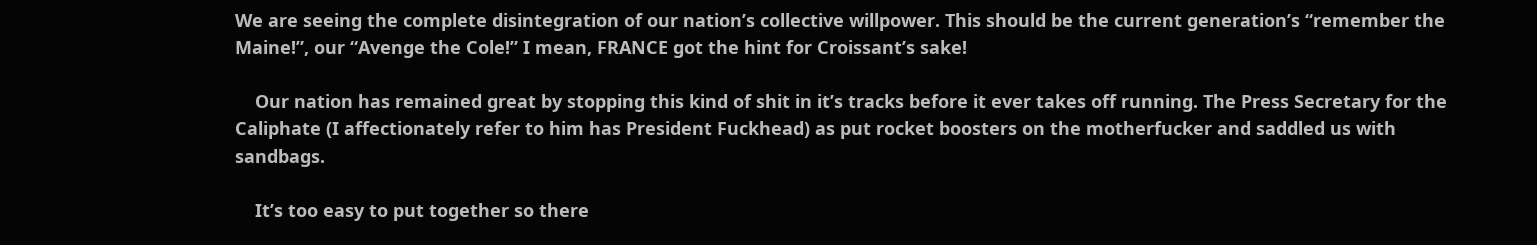We are seeing the complete disintegration of our nation’s collective willpower. This should be the current generation’s “remember the Maine!”, our “Avenge the Cole!” I mean, FRANCE got the hint for Croissant’s sake!

    Our nation has remained great by stopping this kind of shit in it’s tracks before it ever takes off running. The Press Secretary for the Caliphate (I affectionately refer to him has President Fuckhead) as put rocket boosters on the motherfucker and saddled us with sandbags.

    It’s too easy to put together so there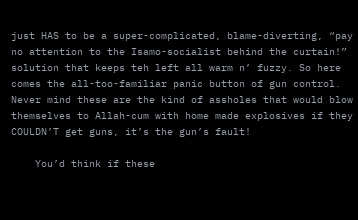just HAS to be a super-complicated, blame-diverting, “pay no attention to the Isamo-socialist behind the curtain!” solution that keeps teh left all warm n’ fuzzy. So here comes the all-too-familiar panic button of gun control. Never mind these are the kind of assholes that would blow themselves to Allah-cum with home made explosives if they COULDN’T get guns, it’s the gun’s fault!

    You’d think if these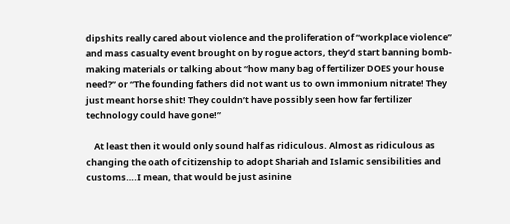dipshits really cared about violence and the proliferation of “workplace violence” and mass casualty event brought on by rogue actors, they’d start banning bomb-making materials or talking about “how many bag of fertilizer DOES your house need?” or “The founding fathers did not want us to own immonium nitrate! They just meant horse shit! They couldn’t have possibly seen how far fertilizer technology could have gone!”

    At least then it would only sound half as ridiculous. Almost as ridiculous as changing the oath of citizenship to adopt Shariah and Islamic sensibilities and customs….I mean, that would be just asinine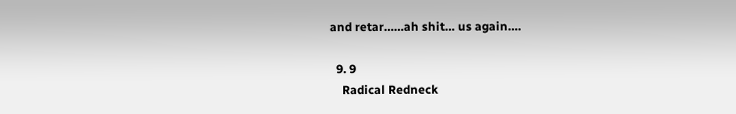and retar……ah shit… us again….

  9. 9
    Radical Redneck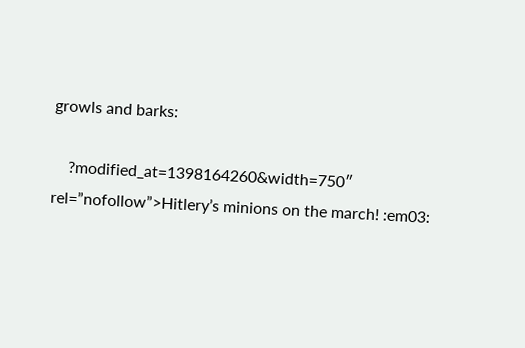growls and barks:

    ?modified_at=1398164260&width=750″ rel=”nofollow”>Hitlery’s minions on the march! :em03: